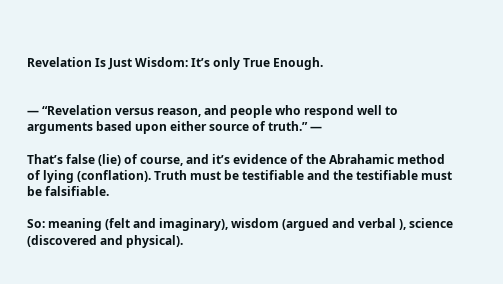Revelation Is Just Wisdom: It’s only True Enough.


— “Revelation versus reason, and people who respond well to arguments based upon either source of truth.” —

That’s false (lie) of course, and it’s evidence of the Abrahamic method of lying (conflation). Truth must be testifiable and the testifiable must be falsifiable.

So: meaning (felt and imaginary), wisdom (argued and verbal ), science (discovered and physical).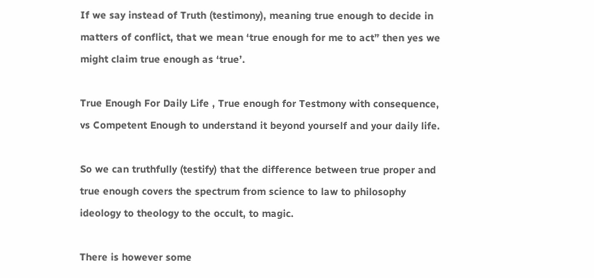If we say instead of Truth (testimony), meaning true enough to decide in matters of conflict, that we mean ‘true enough for me to act” then yes we might claim true enough as ‘true’.

True Enough For Daily Life , True enough for Testmony with consequence, vs Competent Enough to understand it beyond yourself and your daily life.

So we can truthfully (testify) that the difference between true proper and true enough covers the spectrum from science to law to philosophy ideology to theology to the occult, to magic.

There is however some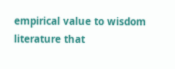empirical value to wisdom literature that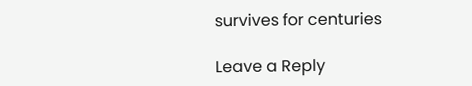survives for centuries

Leave a Reply